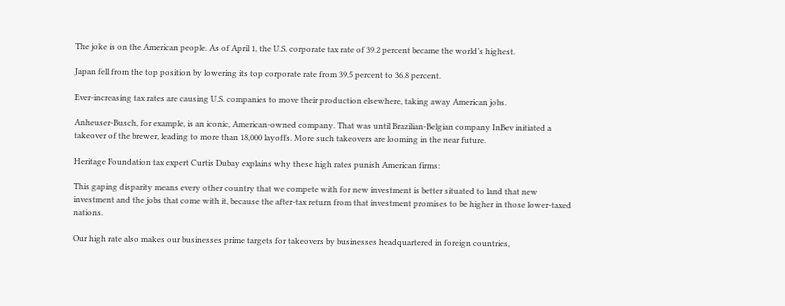The joke is on the American people. As of April 1, the U.S. corporate tax rate of 39.2 percent became the world’s highest.

Japan fell from the top position by lowering its top corporate rate from 39.5 percent to 36.8 percent.

Ever-increasing tax rates are causing U.S. companies to move their production elsewhere, taking away American jobs.

Anheuser-Busch, for example, is an iconic, American-owned company. That was until Brazilian-Belgian company InBev initiated a takeover of the brewer, leading to more than 18,000 layoffs. More such takeovers are looming in the near future.

Heritage Foundation tax expert Curtis Dubay explains why these high rates punish American firms:

This gaping disparity means every other country that we compete with for new investment is better situated to land that new investment and the jobs that come with it, because the after-tax return from that investment promises to be higher in those lower-taxed nations.

Our high rate also makes our businesses prime targets for takeovers by businesses headquartered in foreign countries,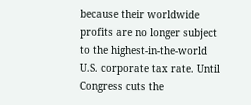because their worldwide profits are no longer subject to the highest-in-the-world U.S. corporate tax rate. Until Congress cuts the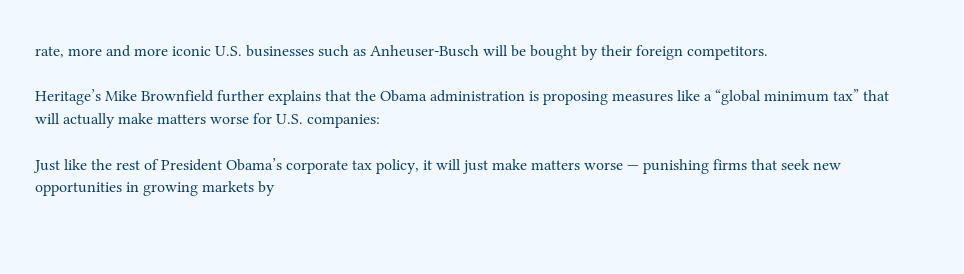rate, more and more iconic U.S. businesses such as Anheuser-Busch will be bought by their foreign competitors.

Heritage’s Mike Brownfield further explains that the Obama administration is proposing measures like a “global minimum tax” that will actually make matters worse for U.S. companies:

Just like the rest of President Obama’s corporate tax policy, it will just make matters worse — punishing firms that seek new opportunities in growing markets by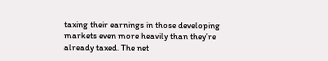taxing their earnings in those developing markets even more heavily than they’re already taxed. The net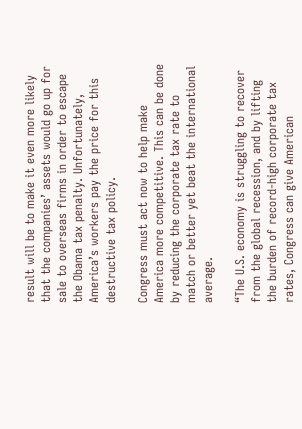result will be to make it even more likely that the companies’ assets would go up for sale to overseas firms in order to escape the Obama tax penalty. Unfortunately, America’s workers pay the price for this destructive tax policy.

Congress must act now to help make America more competitive. This can be done by reducing the corporate tax rate to match or better yet beat the international average.

“The U.S. economy is struggling to recover from the global recession, and by lifting the burden of record-high corporate tax rates, Congress can give American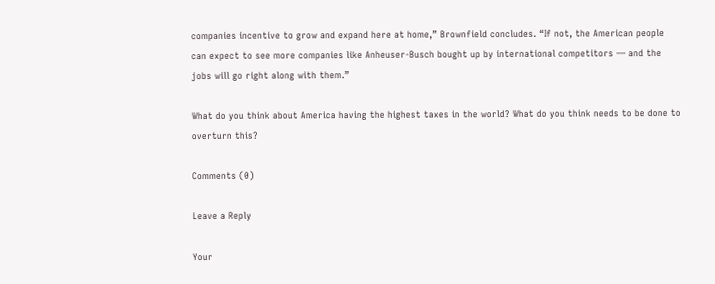companies incentive to grow and expand here at home,” Brownfield concludes. “If not, the American people can expect to see more companies like Anheuser-Busch bought up by international competitors — and the jobs will go right along with them.”

What do you think about America having the highest taxes in the world? What do you think needs to be done to overturn this?

Comments (0)

Leave a Reply

Your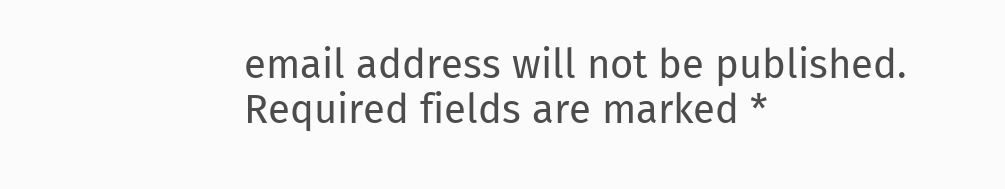email address will not be published. Required fields are marked *